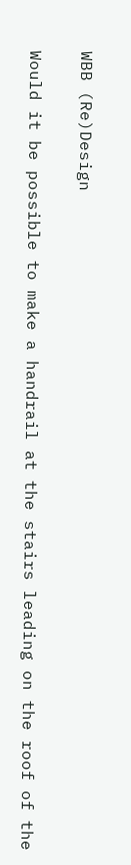WBB (Re)Design

Would it be possible to make a handrail at the stairs leading on the roof of the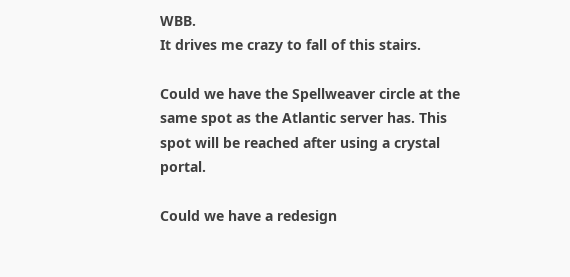WBB.
It drives me crazy to fall of this stairs.

Could we have the Spellweaver circle at the same spot as the Atlantic server has. This spot will be reached after using a crystal portal.

Could we have a redesign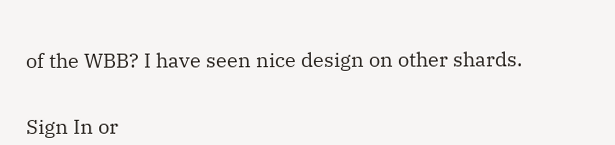of the WBB? I have seen nice design on other shards.


Sign In or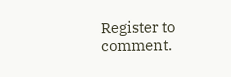Register to comment.